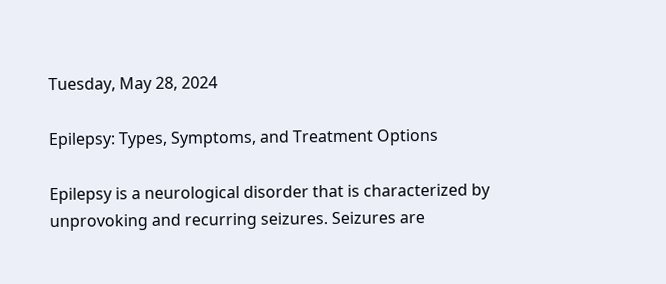Tuesday, May 28, 2024

Epilepsy: Types, Symptoms, and Treatment Options

Epilepsy is a neurological disorder that is characterized by unprovoking and recurring seizures. Seizures are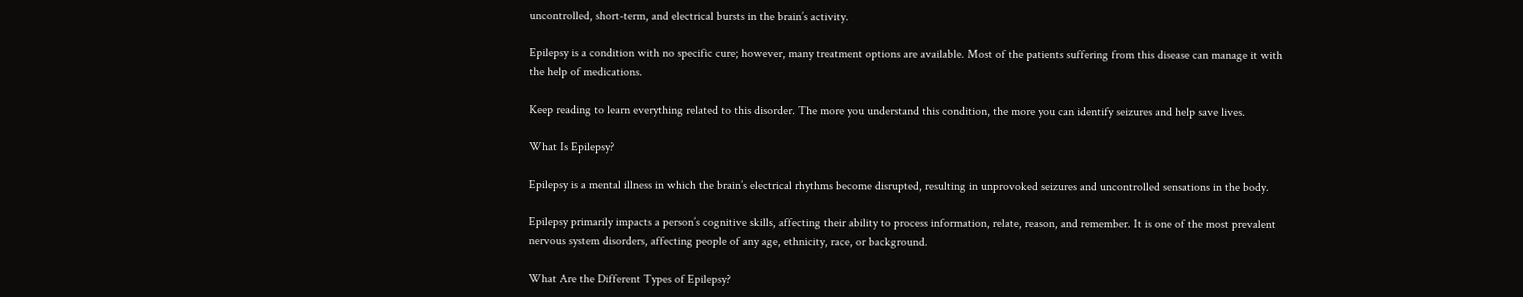uncontrolled, short-term, and electrical bursts in the brain’s activity.

Epilepsy is a condition with no specific cure; however, many treatment options are available. Most of the patients suffering from this disease can manage it with the help of medications.

Keep reading to learn everything related to this disorder. The more you understand this condition, the more you can identify seizures and help save lives.

What Is Epilepsy?

Epilepsy is a mental illness in which the brain’s electrical rhythms become disrupted, resulting in unprovoked seizures and uncontrolled sensations in the body.

Epilepsy primarily impacts a person’s cognitive skills, affecting their ability to process information, relate, reason, and remember. It is one of the most prevalent nervous system disorders, affecting people of any age, ethnicity, race, or background.

What Are the Different Types of Epilepsy?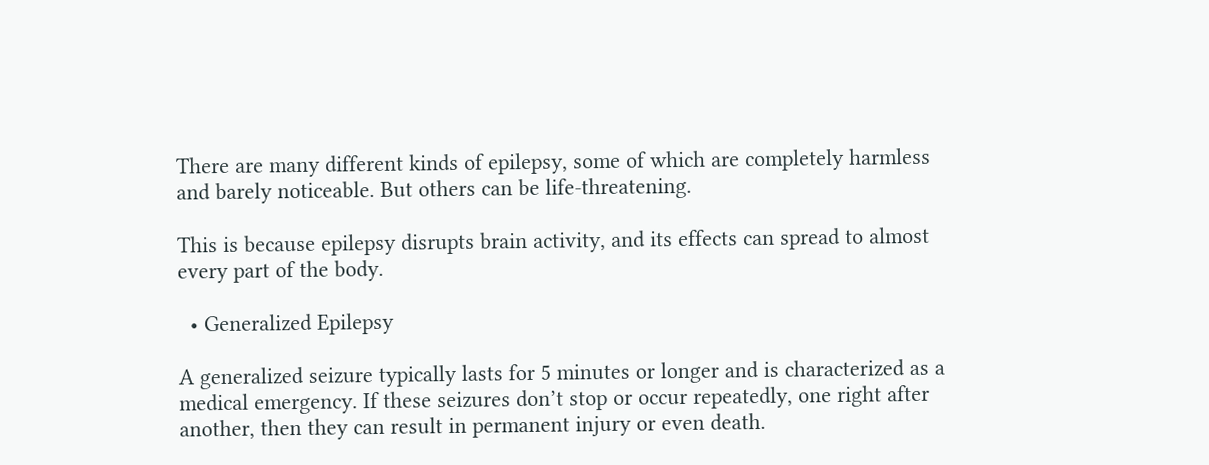There are many different kinds of epilepsy, some of which are completely harmless and barely noticeable. But others can be life-threatening.

This is because epilepsy disrupts brain activity, and its effects can spread to almost every part of the body.

  • Generalized Epilepsy

A generalized seizure typically lasts for 5 minutes or longer and is characterized as a medical emergency. If these seizures don’t stop or occur repeatedly, one right after another, then they can result in permanent injury or even death.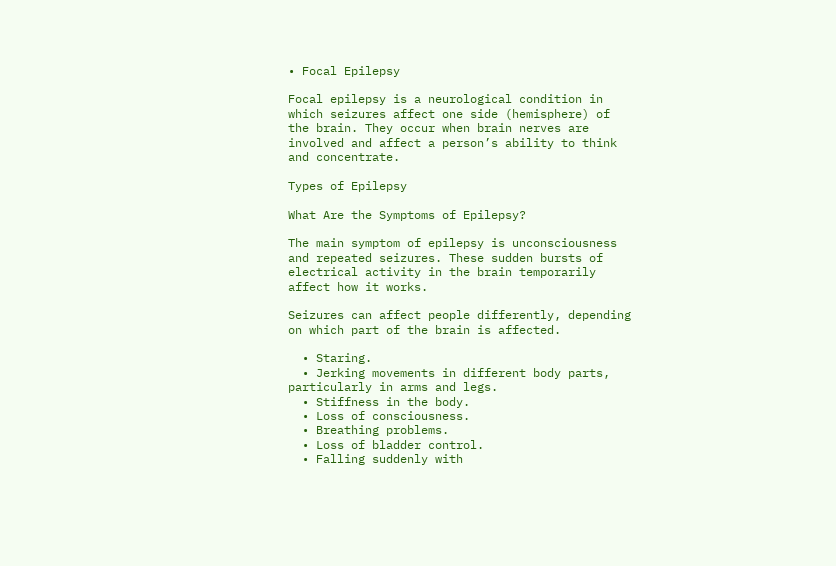• Focal Epilepsy

Focal epilepsy is a neurological condition in which seizures affect one side (hemisphere) of the brain. They occur when brain nerves are involved and affect a person’s ability to think and concentrate.

Types of Epilepsy

What Are the Symptoms of Epilepsy?

The main symptom of epilepsy is unconsciousness and repeated seizures. These sudden bursts of electrical activity in the brain temporarily affect how it works.

Seizures can affect people differently, depending on which part of the brain is affected.

  • Staring.
  • Jerking movements in different body parts, particularly in arms and legs.
  • Stiffness in the body.
  • Loss of consciousness.
  • Breathing problems.
  • Loss of bladder control.
  • Falling suddenly with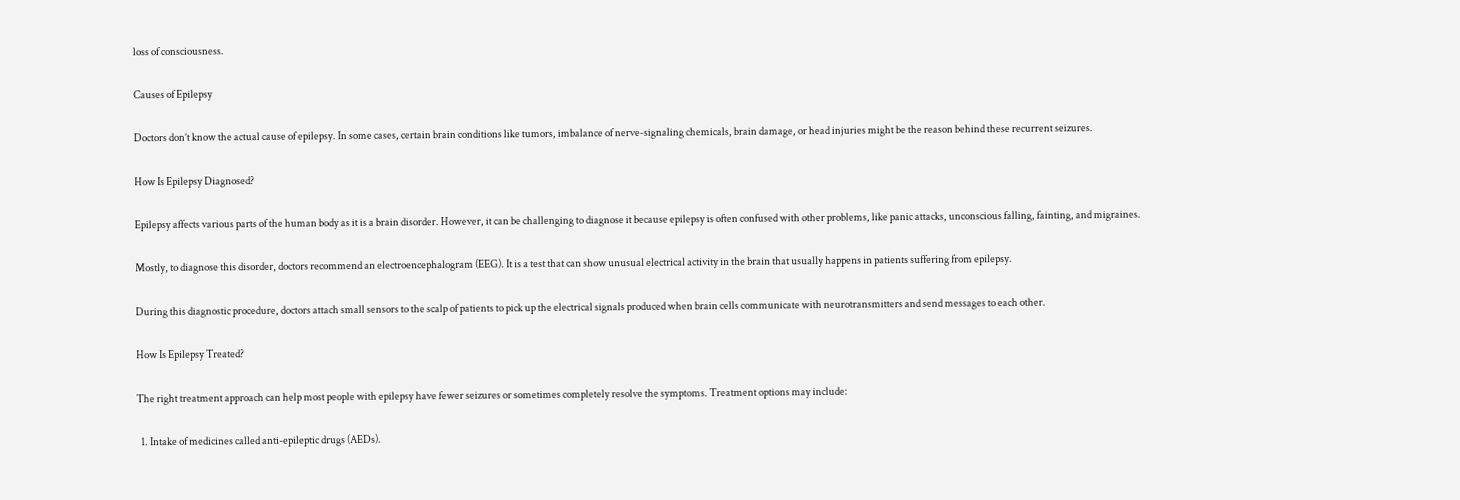loss of consciousness.

Causes of Epilepsy

Doctors don’t know the actual cause of epilepsy. In some cases, certain brain conditions like tumors, imbalance of nerve-signaling chemicals, brain damage, or head injuries might be the reason behind these recurrent seizures.

How Is Epilepsy Diagnosed?

Epilepsy affects various parts of the human body as it is a brain disorder. However, it can be challenging to diagnose it because epilepsy is often confused with other problems, like panic attacks, unconscious falling, fainting, and migraines.

Mostly, to diagnose this disorder, doctors recommend an electroencephalogram (EEG). It is a test that can show unusual electrical activity in the brain that usually happens in patients suffering from epilepsy.

During this diagnostic procedure, doctors attach small sensors to the scalp of patients to pick up the electrical signals produced when brain cells communicate with neurotransmitters and send messages to each other.

How Is Epilepsy Treated?

The right treatment approach can help most people with epilepsy have fewer seizures or sometimes completely resolve the symptoms. Treatment options may include:

  1. Intake of medicines called anti-epileptic drugs (AEDs).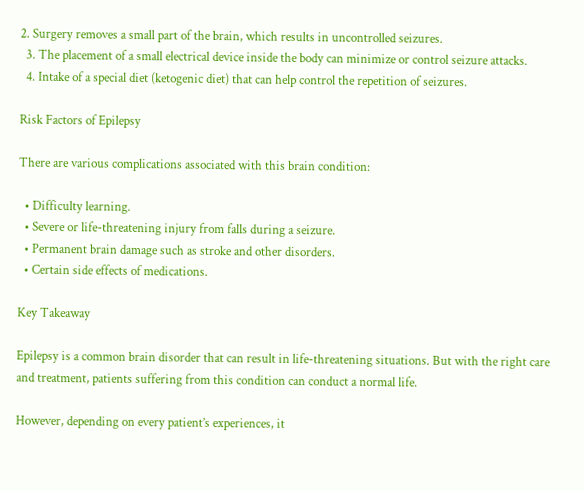2. Surgery removes a small part of the brain, which results in uncontrolled seizures.
  3. The placement of a small electrical device inside the body can minimize or control seizure attacks.
  4. Intake of a special diet (ketogenic diet) that can help control the repetition of seizures.

Risk Factors of Epilepsy

There are various complications associated with this brain condition:

  • Difficulty learning.
  • Severe or life-threatening injury from falls during a seizure.
  • Permanent brain damage such as stroke and other disorders.
  • Certain side effects of medications.

Key Takeaway

Epilepsy is a common brain disorder that can result in life-threatening situations. But with the right care and treatment, patients suffering from this condition can conduct a normal life.

However, depending on every patient’s experiences, it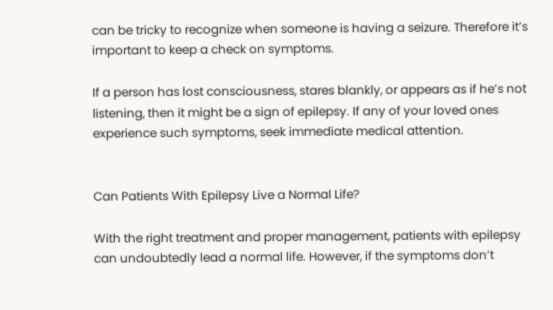can be tricky to recognize when someone is having a seizure. Therefore it’s important to keep a check on symptoms.

If a person has lost consciousness, stares blankly, or appears as if he’s not listening, then it might be a sign of epilepsy. If any of your loved ones experience such symptoms, seek immediate medical attention.


Can Patients With Epilepsy Live a Normal Life?

With the right treatment and proper management, patients with epilepsy can undoubtedly lead a normal life. However, if the symptoms don’t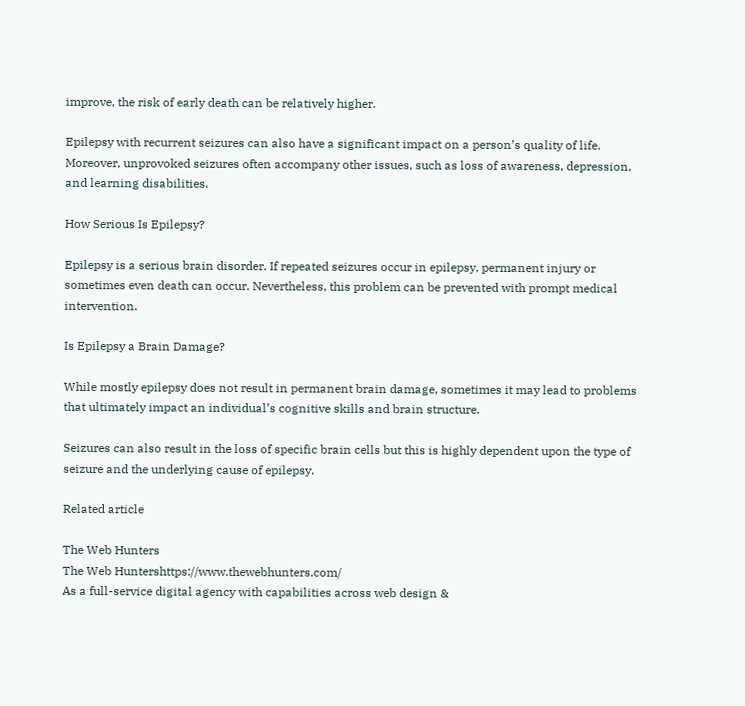improve, the risk of early death can be relatively higher.

Epilepsy with recurrent seizures can also have a significant impact on a person’s quality of life. Moreover, unprovoked seizures often accompany other issues, such as loss of awareness, depression, and learning disabilities.

How Serious Is Epilepsy?

Epilepsy is a serious brain disorder. If repeated seizures occur in epilepsy, permanent injury or sometimes even death can occur. Nevertheless, this problem can be prevented with prompt medical intervention.

Is Epilepsy a Brain Damage?

While mostly epilepsy does not result in permanent brain damage, sometimes it may lead to problems that ultimately impact an individual’s cognitive skills and brain structure.

Seizures can also result in the loss of specific brain cells but this is highly dependent upon the type of seizure and the underlying cause of epilepsy.

Related article

The Web Hunters
The Web Huntershttps://www.thewebhunters.com/
As a full-service digital agency with capabilities across web design &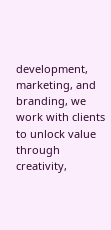development, marketing, and branding, we work with clients to unlock value through creativity,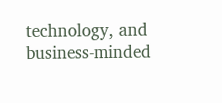technology, and business-minded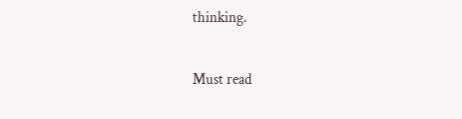thinking.

Must read